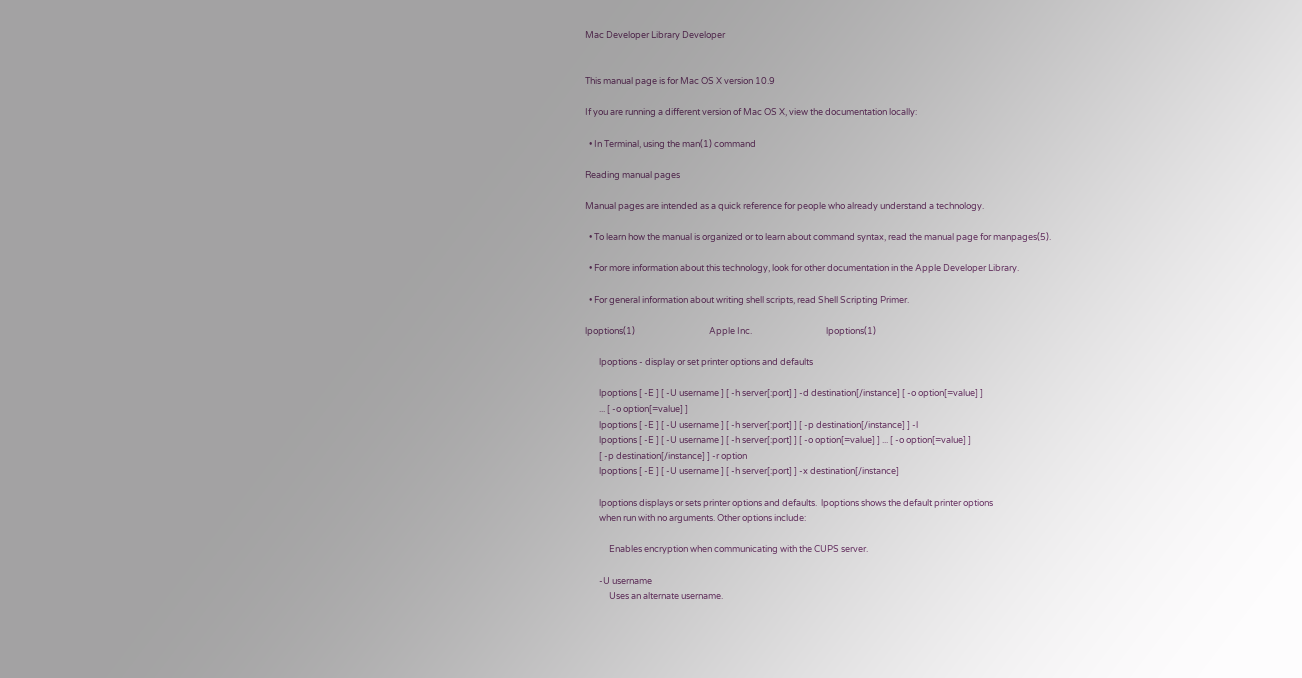Mac Developer Library Developer


This manual page is for Mac OS X version 10.9

If you are running a different version of Mac OS X, view the documentation locally:

  • In Terminal, using the man(1) command

Reading manual pages

Manual pages are intended as a quick reference for people who already understand a technology.

  • To learn how the manual is organized or to learn about command syntax, read the manual page for manpages(5).

  • For more information about this technology, look for other documentation in the Apple Developer Library.

  • For general information about writing shell scripts, read Shell Scripting Primer.

lpoptions(1)                                     Apple Inc.                                     lpoptions(1)

       lpoptions - display or set printer options and defaults

       lpoptions [ -E ] [ -U username ] [ -h server[:port] ] -d destination[/instance] [ -o option[=value] ]
       ... [ -o option[=value] ]
       lpoptions [ -E ] [ -U username ] [ -h server[:port] ] [ -p destination[/instance] ] -l
       lpoptions [ -E ] [ -U username ] [ -h server[:port] ] [ -o option[=value] ] ... [ -o option[=value] ]
       [ -p destination[/instance] ] -r option
       lpoptions [ -E ] [ -U username ] [ -h server[:port] ] -x destination[/instance]

       lpoptions displays or sets printer options and defaults.  lpoptions shows the default printer options
       when run with no arguments. Other options include:

            Enables encryption when communicating with the CUPS server.

       -U username
            Uses an alternate username.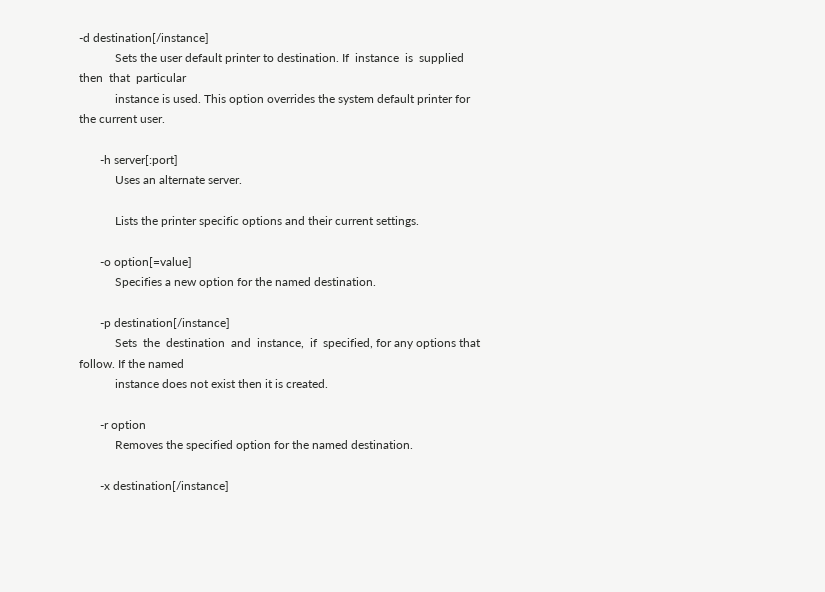-d destination[/instance]
            Sets the user default printer to destination. If  instance  is  supplied  then  that  particular
            instance is used. This option overrides the system default printer for the current user.

       -h server[:port]
            Uses an alternate server.

            Lists the printer specific options and their current settings.

       -o option[=value]
            Specifies a new option for the named destination.

       -p destination[/instance]
            Sets  the  destination  and  instance,  if  specified, for any options that follow. If the named
            instance does not exist then it is created.

       -r option
            Removes the specified option for the named destination.

       -x destination[/instance]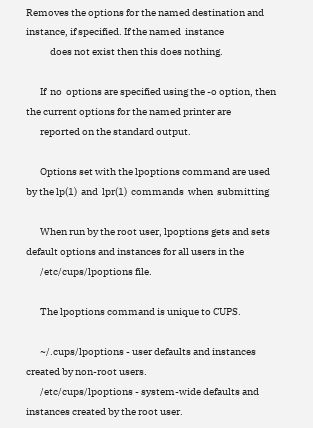Removes the options for the named destination and instance, if specified. If the named  instance
            does not exist then this does nothing.

       If  no  options are specified using the -o option, then the current options for the named printer are
       reported on the standard output.

       Options set with the lpoptions command are used by the lp(1)  and  lpr(1)  commands  when  submitting

       When run by the root user, lpoptions gets and sets default options and instances for all users in the
       /etc/cups/lpoptions file.

       The lpoptions command is unique to CUPS.

       ~/.cups/lpoptions - user defaults and instances created by non-root users.
       /etc/cups/lpoptions - system-wide defaults and instances created by the root user.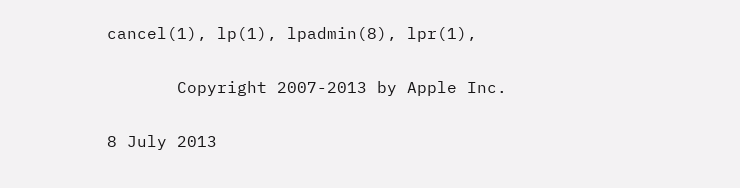cancel(1), lp(1), lpadmin(8), lpr(1),

       Copyright 2007-2013 by Apple Inc.

8 July 2013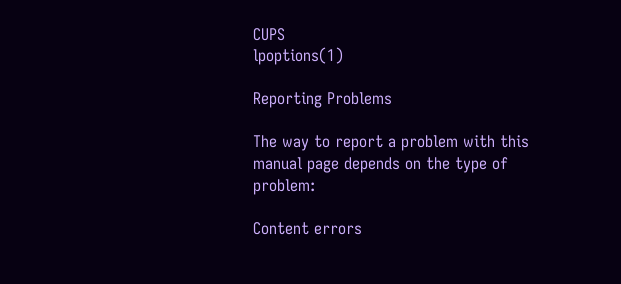CUPS                                        lpoptions(1)

Reporting Problems

The way to report a problem with this manual page depends on the type of problem:

Content errors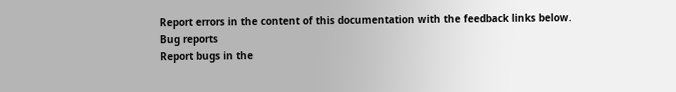Report errors in the content of this documentation with the feedback links below.
Bug reports
Report bugs in the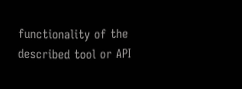functionality of the described tool or API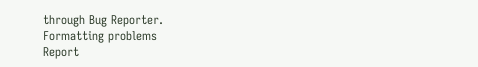through Bug Reporter.
Formatting problems
Report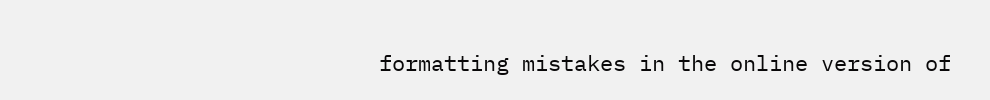formatting mistakes in the online version of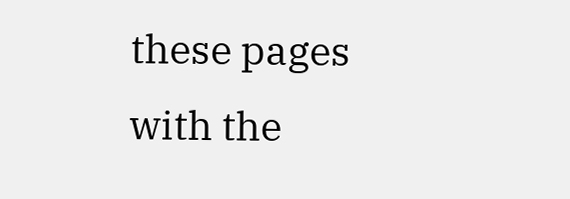these pages with the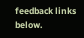feedback links below.